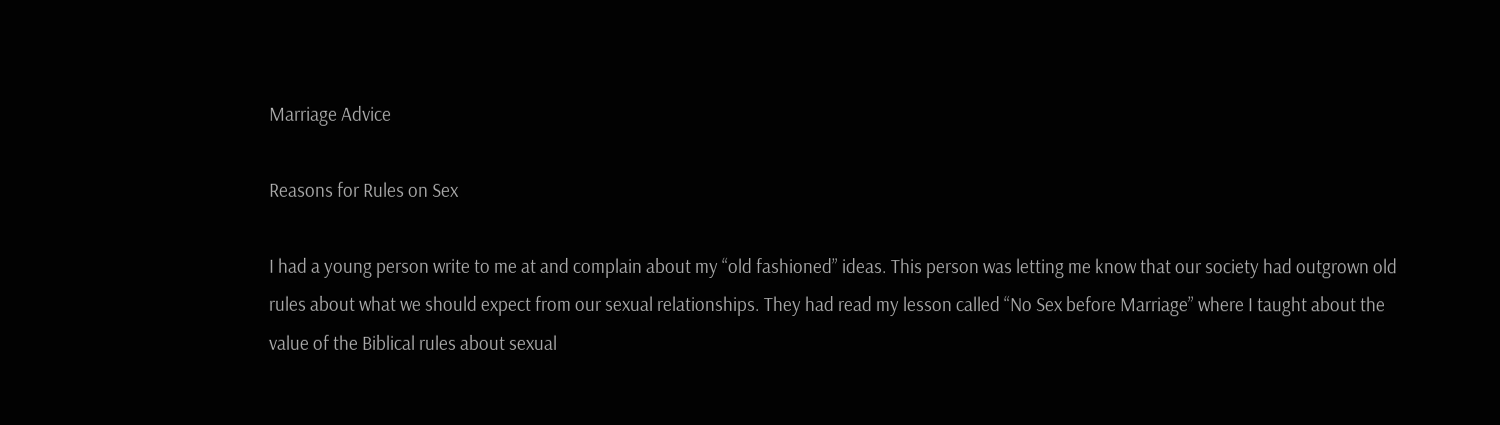Marriage Advice

Reasons for Rules on Sex

I had a young person write to me at and complain about my “old fashioned” ideas. This person was letting me know that our society had outgrown old rules about what we should expect from our sexual relationships. They had read my lesson called “No Sex before Marriage” where I taught about the value of the Biblical rules about sexual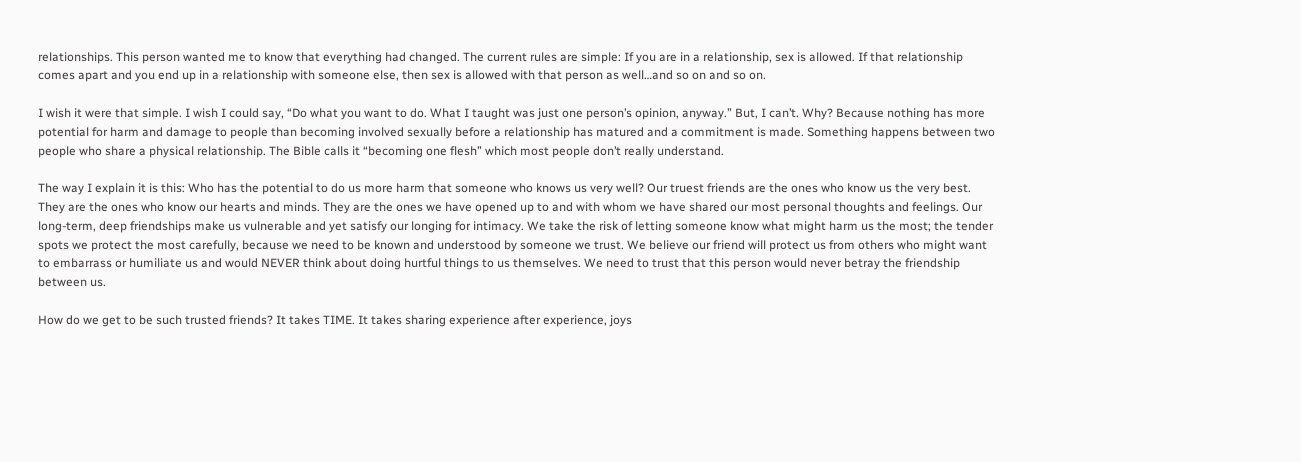relationships. This person wanted me to know that everything had changed. The current rules are simple: If you are in a relationship, sex is allowed. If that relationship comes apart and you end up in a relationship with someone else, then sex is allowed with that person as well…and so on and so on.

I wish it were that simple. I wish I could say, “Do what you want to do. What I taught was just one person’s opinion, anyway.” But, I can’t. Why? Because nothing has more potential for harm and damage to people than becoming involved sexually before a relationship has matured and a commitment is made. Something happens between two people who share a physical relationship. The Bible calls it “becoming one flesh” which most people don’t really understand.

The way I explain it is this: Who has the potential to do us more harm that someone who knows us very well? Our truest friends are the ones who know us the very best. They are the ones who know our hearts and minds. They are the ones we have opened up to and with whom we have shared our most personal thoughts and feelings. Our long-term, deep friendships make us vulnerable and yet satisfy our longing for intimacy. We take the risk of letting someone know what might harm us the most; the tender spots we protect the most carefully, because we need to be known and understood by someone we trust. We believe our friend will protect us from others who might want to embarrass or humiliate us and would NEVER think about doing hurtful things to us themselves. We need to trust that this person would never betray the friendship between us.

How do we get to be such trusted friends? It takes TIME. It takes sharing experience after experience, joys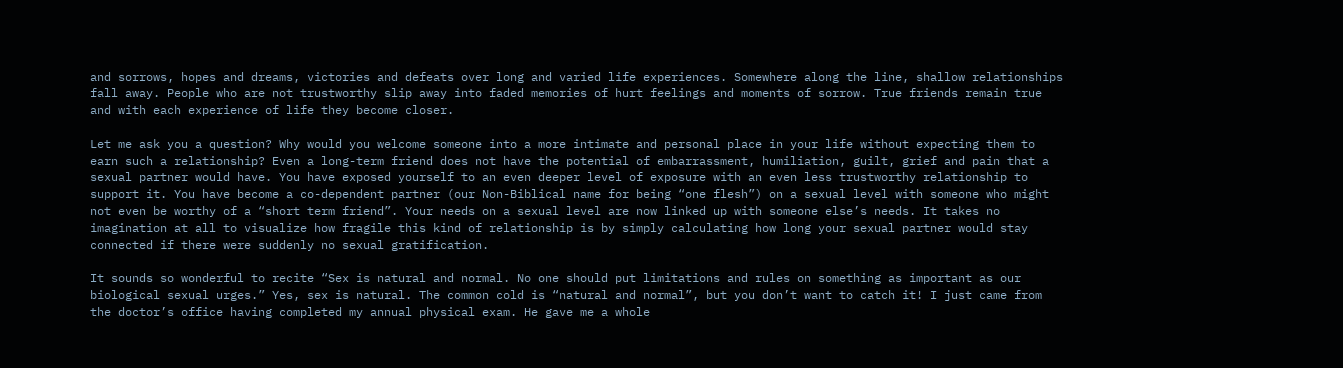and sorrows, hopes and dreams, victories and defeats over long and varied life experiences. Somewhere along the line, shallow relationships fall away. People who are not trustworthy slip away into faded memories of hurt feelings and moments of sorrow. True friends remain true and with each experience of life they become closer.

Let me ask you a question? Why would you welcome someone into a more intimate and personal place in your life without expecting them to earn such a relationship? Even a long-term friend does not have the potential of embarrassment, humiliation, guilt, grief and pain that a sexual partner would have. You have exposed yourself to an even deeper level of exposure with an even less trustworthy relationship to support it. You have become a co-dependent partner (our Non-Biblical name for being “one flesh”) on a sexual level with someone who might not even be worthy of a “short term friend”. Your needs on a sexual level are now linked up with someone else’s needs. It takes no imagination at all to visualize how fragile this kind of relationship is by simply calculating how long your sexual partner would stay connected if there were suddenly no sexual gratification.

It sounds so wonderful to recite “Sex is natural and normal. No one should put limitations and rules on something as important as our biological sexual urges.” Yes, sex is natural. The common cold is “natural and normal”, but you don’t want to catch it! I just came from the doctor’s office having completed my annual physical exam. He gave me a whole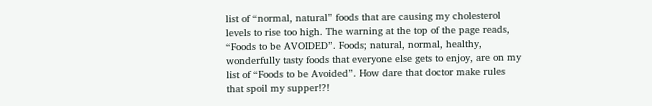list of “normal, natural” foods that are causing my cholesterol levels to rise too high. The warning at the top of the page reads, “Foods to be AVOIDED”. Foods; natural, normal, healthy, wonderfully tasty foods that everyone else gets to enjoy, are on my list of “Foods to be Avoided”. How dare that doctor make rules that spoil my supper!?!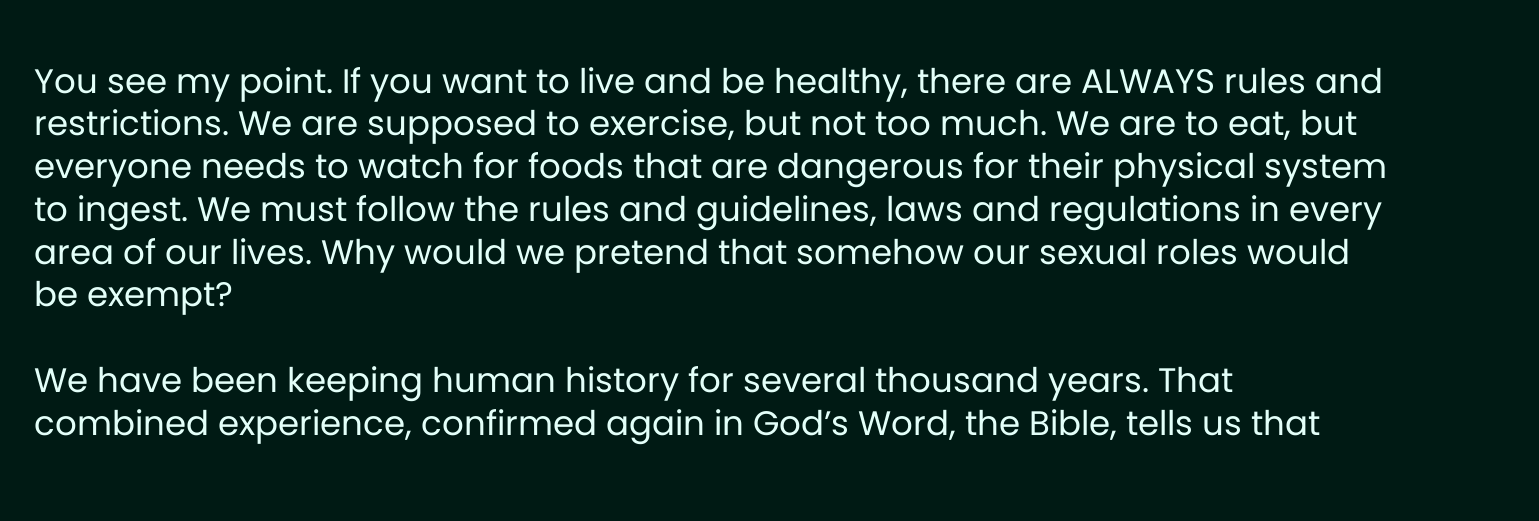You see my point. If you want to live and be healthy, there are ALWAYS rules and restrictions. We are supposed to exercise, but not too much. We are to eat, but everyone needs to watch for foods that are dangerous for their physical system to ingest. We must follow the rules and guidelines, laws and regulations in every area of our lives. Why would we pretend that somehow our sexual roles would be exempt?

We have been keeping human history for several thousand years. That combined experience, confirmed again in God’s Word, the Bible, tells us that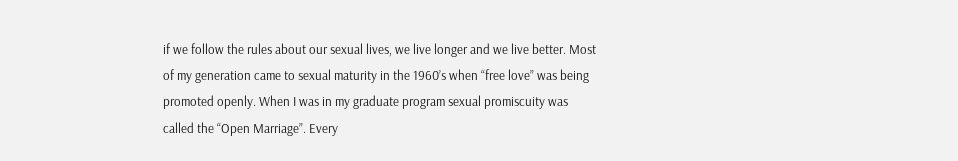if we follow the rules about our sexual lives, we live longer and we live better. Most of my generation came to sexual maturity in the 1960’s when “free love” was being promoted openly. When I was in my graduate program sexual promiscuity was called the “Open Marriage”. Every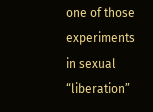one of those experiments in sexual “liberation”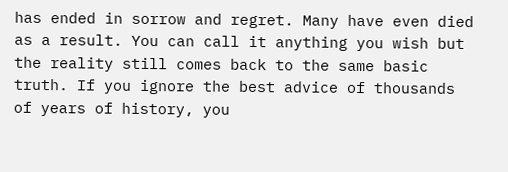has ended in sorrow and regret. Many have even died as a result. You can call it anything you wish but the reality still comes back to the same basic truth. If you ignore the best advice of thousands of years of history, you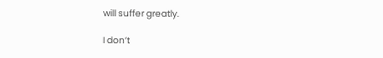will suffer greatly.

I don’t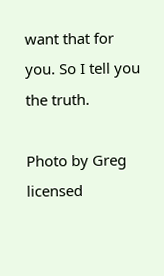want that for you. So I tell you the truth.

Photo by Greg licensed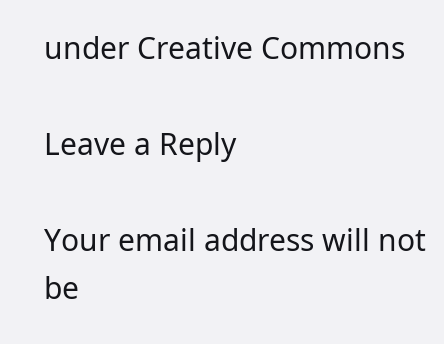under Creative Commons

Leave a Reply

Your email address will not be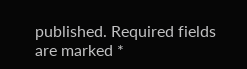published. Required fields are marked *